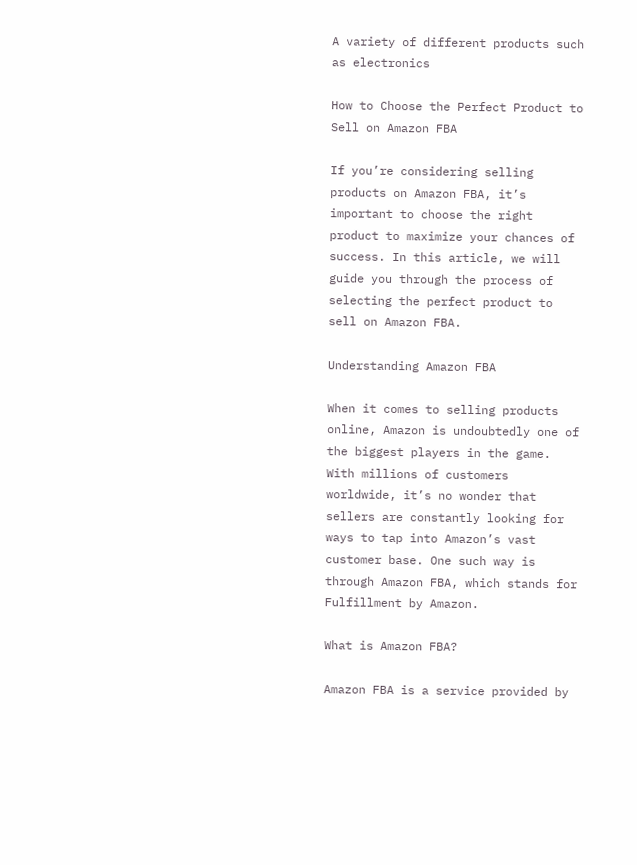A variety of different products such as electronics

How to Choose the Perfect Product to Sell on Amazon FBA

If you’re considering selling products on Amazon FBA, it’s important to choose the right product to maximize your chances of success. In this article, we will guide you through the process of selecting the perfect product to sell on Amazon FBA.

Understanding Amazon FBA

When it comes to selling products online, Amazon is undoubtedly one of the biggest players in the game. With millions of customers worldwide, it’s no wonder that sellers are constantly looking for ways to tap into Amazon’s vast customer base. One such way is through Amazon FBA, which stands for Fulfillment by Amazon.

What is Amazon FBA?

Amazon FBA is a service provided by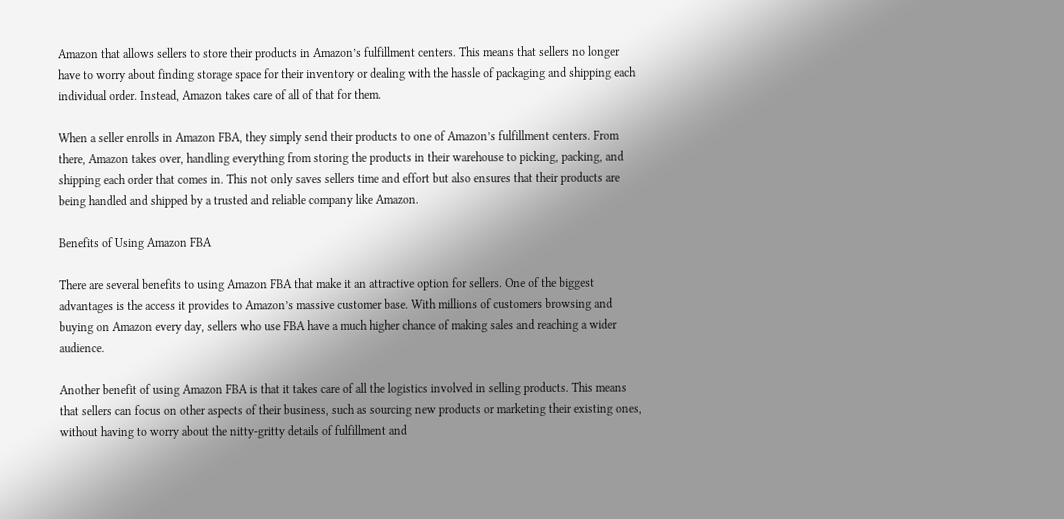Amazon that allows sellers to store their products in Amazon’s fulfillment centers. This means that sellers no longer have to worry about finding storage space for their inventory or dealing with the hassle of packaging and shipping each individual order. Instead, Amazon takes care of all of that for them.

When a seller enrolls in Amazon FBA, they simply send their products to one of Amazon’s fulfillment centers. From there, Amazon takes over, handling everything from storing the products in their warehouse to picking, packing, and shipping each order that comes in. This not only saves sellers time and effort but also ensures that their products are being handled and shipped by a trusted and reliable company like Amazon.

Benefits of Using Amazon FBA

There are several benefits to using Amazon FBA that make it an attractive option for sellers. One of the biggest advantages is the access it provides to Amazon’s massive customer base. With millions of customers browsing and buying on Amazon every day, sellers who use FBA have a much higher chance of making sales and reaching a wider audience.

Another benefit of using Amazon FBA is that it takes care of all the logistics involved in selling products. This means that sellers can focus on other aspects of their business, such as sourcing new products or marketing their existing ones, without having to worry about the nitty-gritty details of fulfillment and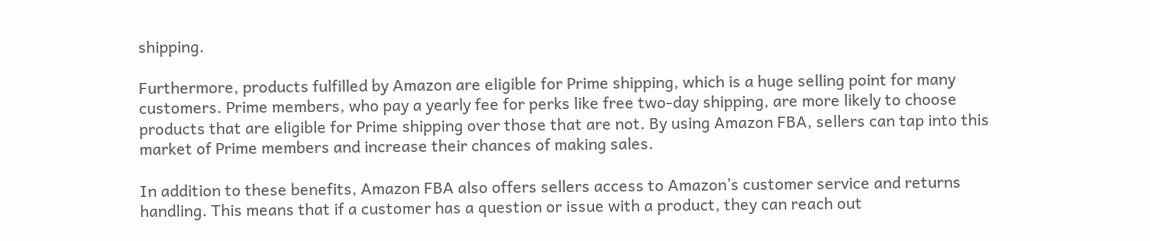shipping.

Furthermore, products fulfilled by Amazon are eligible for Prime shipping, which is a huge selling point for many customers. Prime members, who pay a yearly fee for perks like free two-day shipping, are more likely to choose products that are eligible for Prime shipping over those that are not. By using Amazon FBA, sellers can tap into this market of Prime members and increase their chances of making sales.

In addition to these benefits, Amazon FBA also offers sellers access to Amazon’s customer service and returns handling. This means that if a customer has a question or issue with a product, they can reach out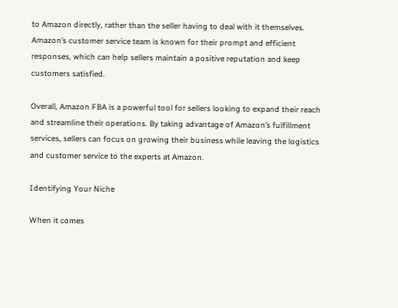to Amazon directly, rather than the seller having to deal with it themselves. Amazon’s customer service team is known for their prompt and efficient responses, which can help sellers maintain a positive reputation and keep customers satisfied.

Overall, Amazon FBA is a powerful tool for sellers looking to expand their reach and streamline their operations. By taking advantage of Amazon’s fulfillment services, sellers can focus on growing their business while leaving the logistics and customer service to the experts at Amazon.

Identifying Your Niche

When it comes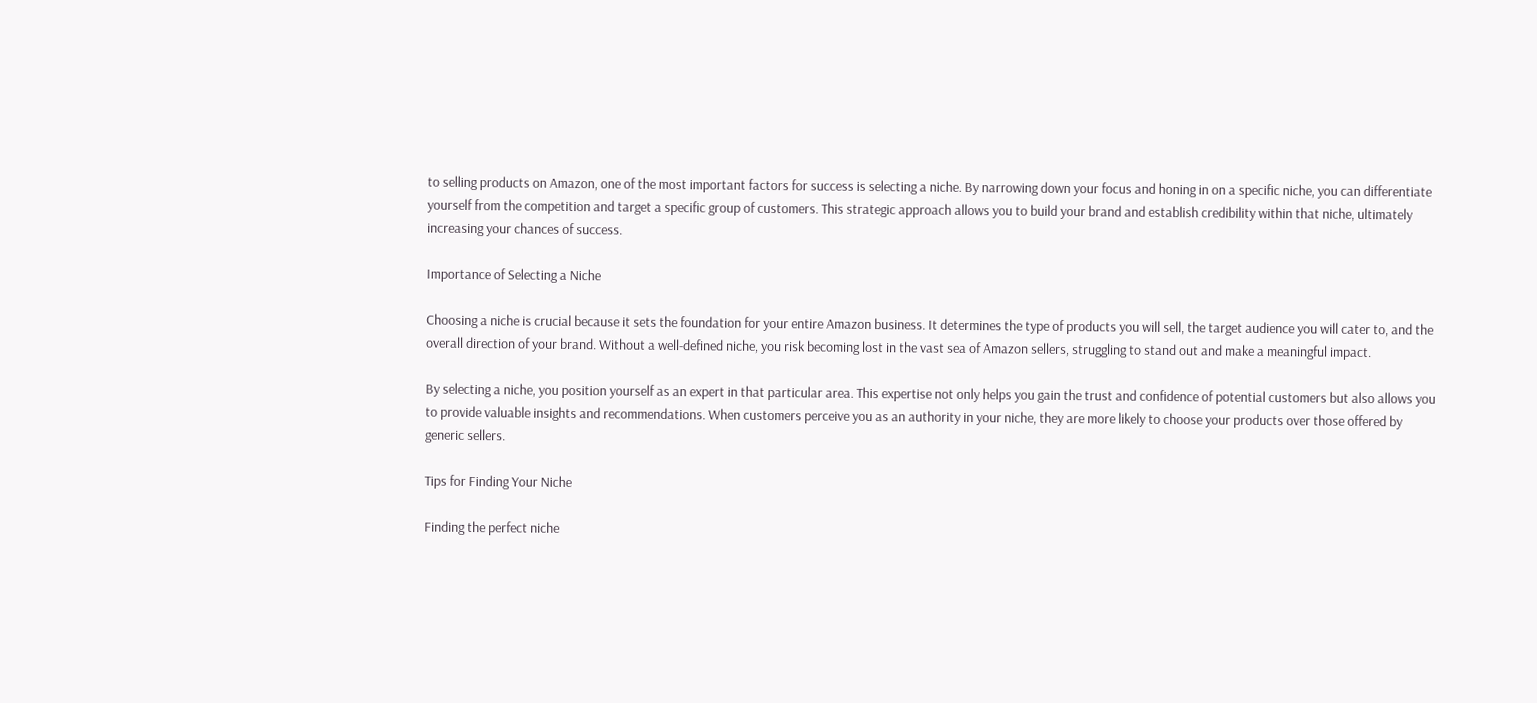to selling products on Amazon, one of the most important factors for success is selecting a niche. By narrowing down your focus and honing in on a specific niche, you can differentiate yourself from the competition and target a specific group of customers. This strategic approach allows you to build your brand and establish credibility within that niche, ultimately increasing your chances of success.

Importance of Selecting a Niche

Choosing a niche is crucial because it sets the foundation for your entire Amazon business. It determines the type of products you will sell, the target audience you will cater to, and the overall direction of your brand. Without a well-defined niche, you risk becoming lost in the vast sea of Amazon sellers, struggling to stand out and make a meaningful impact.

By selecting a niche, you position yourself as an expert in that particular area. This expertise not only helps you gain the trust and confidence of potential customers but also allows you to provide valuable insights and recommendations. When customers perceive you as an authority in your niche, they are more likely to choose your products over those offered by generic sellers.

Tips for Finding Your Niche

Finding the perfect niche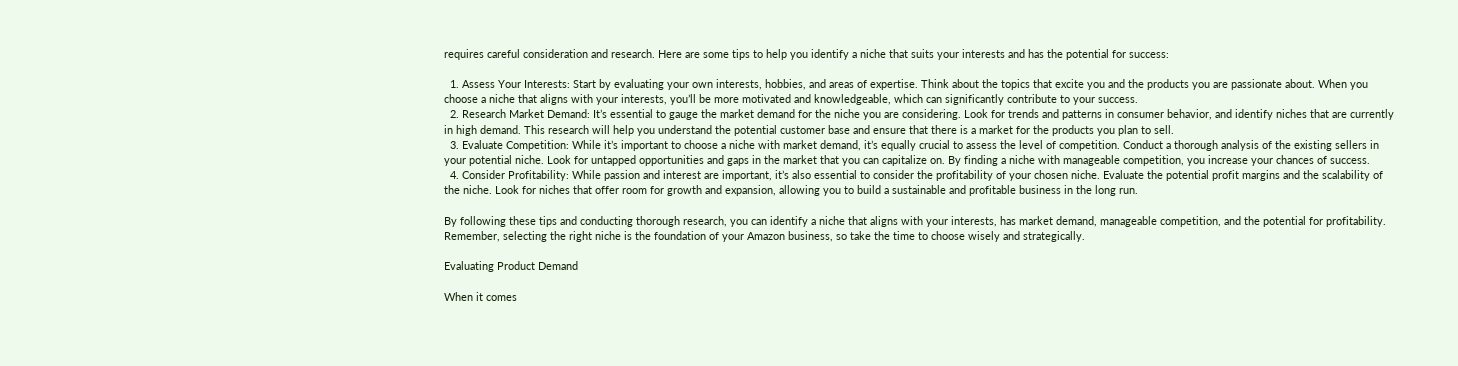requires careful consideration and research. Here are some tips to help you identify a niche that suits your interests and has the potential for success:

  1. Assess Your Interests: Start by evaluating your own interests, hobbies, and areas of expertise. Think about the topics that excite you and the products you are passionate about. When you choose a niche that aligns with your interests, you’ll be more motivated and knowledgeable, which can significantly contribute to your success.
  2. Research Market Demand: It’s essential to gauge the market demand for the niche you are considering. Look for trends and patterns in consumer behavior, and identify niches that are currently in high demand. This research will help you understand the potential customer base and ensure that there is a market for the products you plan to sell.
  3. Evaluate Competition: While it’s important to choose a niche with market demand, it’s equally crucial to assess the level of competition. Conduct a thorough analysis of the existing sellers in your potential niche. Look for untapped opportunities and gaps in the market that you can capitalize on. By finding a niche with manageable competition, you increase your chances of success.
  4. Consider Profitability: While passion and interest are important, it’s also essential to consider the profitability of your chosen niche. Evaluate the potential profit margins and the scalability of the niche. Look for niches that offer room for growth and expansion, allowing you to build a sustainable and profitable business in the long run.

By following these tips and conducting thorough research, you can identify a niche that aligns with your interests, has market demand, manageable competition, and the potential for profitability. Remember, selecting the right niche is the foundation of your Amazon business, so take the time to choose wisely and strategically.

Evaluating Product Demand

When it comes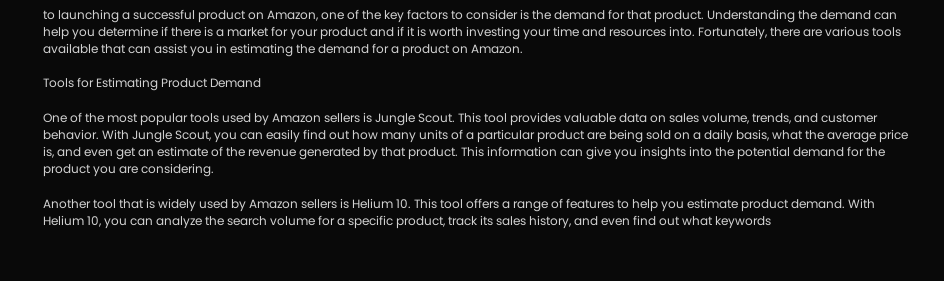to launching a successful product on Amazon, one of the key factors to consider is the demand for that product. Understanding the demand can help you determine if there is a market for your product and if it is worth investing your time and resources into. Fortunately, there are various tools available that can assist you in estimating the demand for a product on Amazon.

Tools for Estimating Product Demand

One of the most popular tools used by Amazon sellers is Jungle Scout. This tool provides valuable data on sales volume, trends, and customer behavior. With Jungle Scout, you can easily find out how many units of a particular product are being sold on a daily basis, what the average price is, and even get an estimate of the revenue generated by that product. This information can give you insights into the potential demand for the product you are considering.

Another tool that is widely used by Amazon sellers is Helium 10. This tool offers a range of features to help you estimate product demand. With Helium 10, you can analyze the search volume for a specific product, track its sales history, and even find out what keywords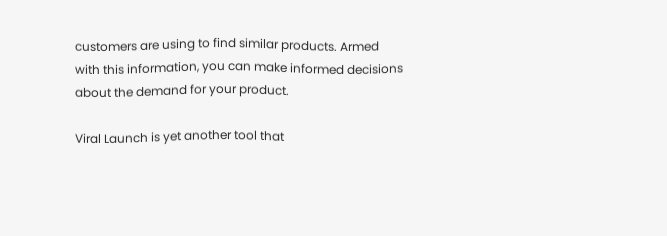customers are using to find similar products. Armed with this information, you can make informed decisions about the demand for your product.

Viral Launch is yet another tool that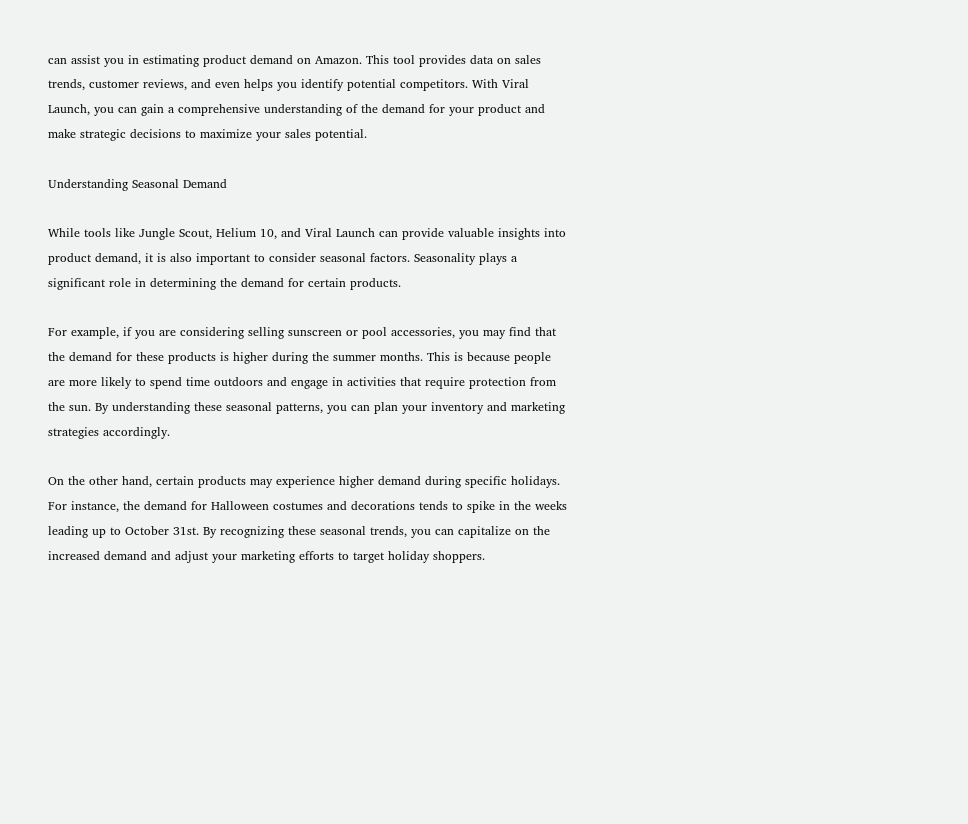can assist you in estimating product demand on Amazon. This tool provides data on sales trends, customer reviews, and even helps you identify potential competitors. With Viral Launch, you can gain a comprehensive understanding of the demand for your product and make strategic decisions to maximize your sales potential.

Understanding Seasonal Demand

While tools like Jungle Scout, Helium 10, and Viral Launch can provide valuable insights into product demand, it is also important to consider seasonal factors. Seasonality plays a significant role in determining the demand for certain products.

For example, if you are considering selling sunscreen or pool accessories, you may find that the demand for these products is higher during the summer months. This is because people are more likely to spend time outdoors and engage in activities that require protection from the sun. By understanding these seasonal patterns, you can plan your inventory and marketing strategies accordingly.

On the other hand, certain products may experience higher demand during specific holidays. For instance, the demand for Halloween costumes and decorations tends to spike in the weeks leading up to October 31st. By recognizing these seasonal trends, you can capitalize on the increased demand and adjust your marketing efforts to target holiday shoppers.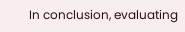In conclusion, evaluating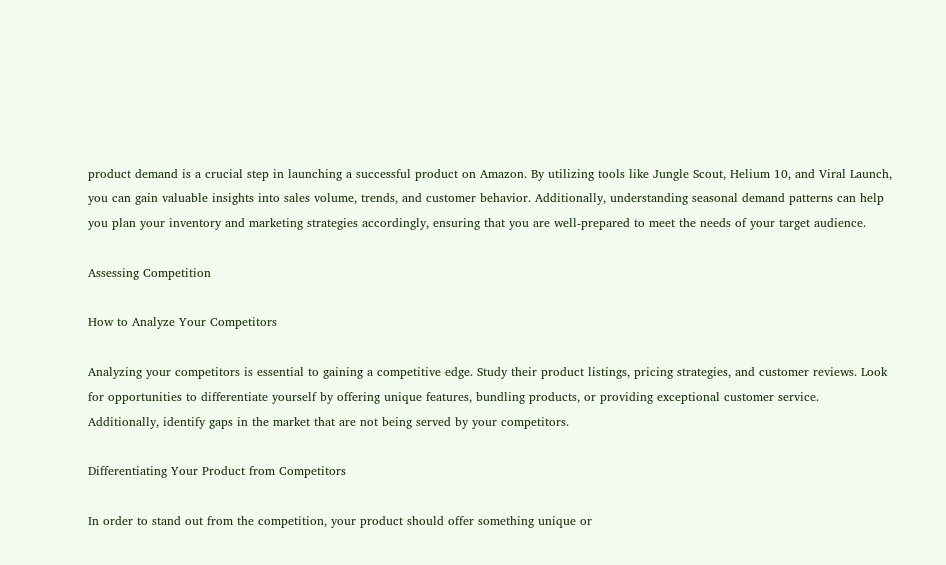product demand is a crucial step in launching a successful product on Amazon. By utilizing tools like Jungle Scout, Helium 10, and Viral Launch, you can gain valuable insights into sales volume, trends, and customer behavior. Additionally, understanding seasonal demand patterns can help you plan your inventory and marketing strategies accordingly, ensuring that you are well-prepared to meet the needs of your target audience.

Assessing Competition

How to Analyze Your Competitors

Analyzing your competitors is essential to gaining a competitive edge. Study their product listings, pricing strategies, and customer reviews. Look for opportunities to differentiate yourself by offering unique features, bundling products, or providing exceptional customer service. Additionally, identify gaps in the market that are not being served by your competitors.

Differentiating Your Product from Competitors

In order to stand out from the competition, your product should offer something unique or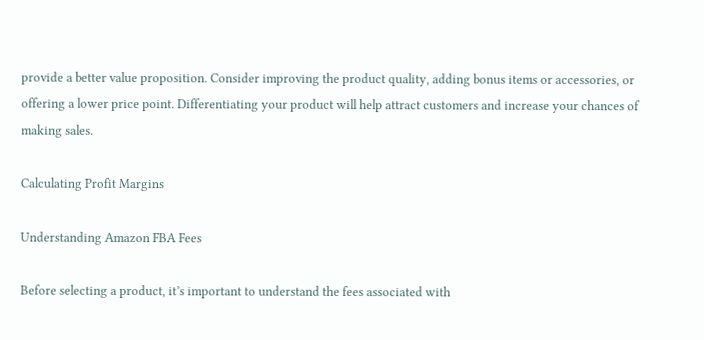provide a better value proposition. Consider improving the product quality, adding bonus items or accessories, or offering a lower price point. Differentiating your product will help attract customers and increase your chances of making sales.

Calculating Profit Margins

Understanding Amazon FBA Fees

Before selecting a product, it’s important to understand the fees associated with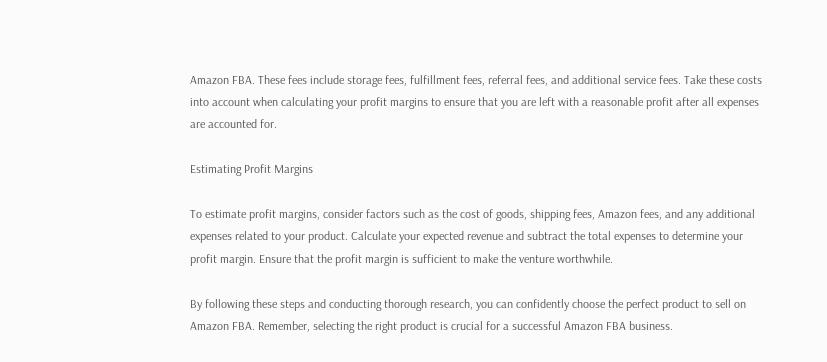Amazon FBA. These fees include storage fees, fulfillment fees, referral fees, and additional service fees. Take these costs into account when calculating your profit margins to ensure that you are left with a reasonable profit after all expenses are accounted for.

Estimating Profit Margins

To estimate profit margins, consider factors such as the cost of goods, shipping fees, Amazon fees, and any additional expenses related to your product. Calculate your expected revenue and subtract the total expenses to determine your profit margin. Ensure that the profit margin is sufficient to make the venture worthwhile.

By following these steps and conducting thorough research, you can confidently choose the perfect product to sell on Amazon FBA. Remember, selecting the right product is crucial for a successful Amazon FBA business.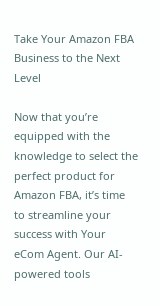Take Your Amazon FBA Business to the Next Level

Now that you’re equipped with the knowledge to select the perfect product for Amazon FBA, it’s time to streamline your success with Your eCom Agent. Our AI-powered tools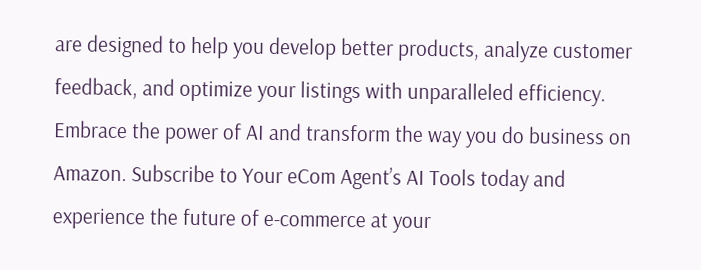are designed to help you develop better products, analyze customer feedback, and optimize your listings with unparalleled efficiency. Embrace the power of AI and transform the way you do business on Amazon. Subscribe to Your eCom Agent’s AI Tools today and experience the future of e-commerce at your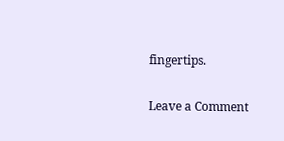fingertips.

Leave a Comment